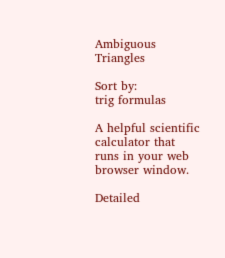Ambiguous Triangles

Sort by:
trig formulas

A helpful scientific calculator that runs in your web browser window.

Detailed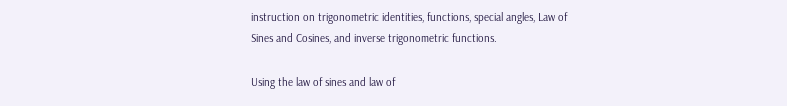instruction on trigonometric identities, functions, special angles, Law of Sines and Cosines, and inverse trigonometric functions.

Using the law of sines and law of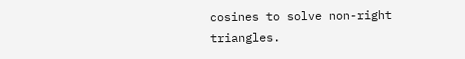cosines to solve non-right triangles.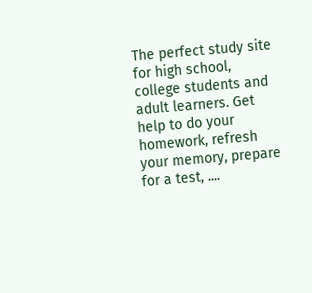The perfect study site for high school, college students and adult learners. Get help to do your homework, refresh your memory, prepare for a test, ....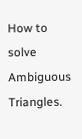How to solve Ambiguous Triangles.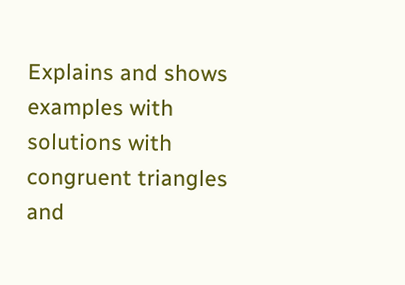Explains and shows examples with solutions with congruent triangles and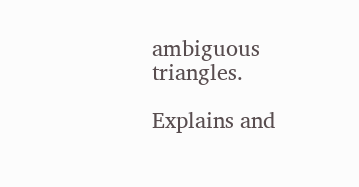ambiguous triangles.

Explains and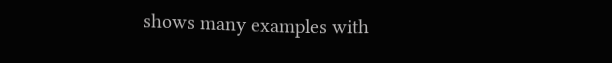shows many examples with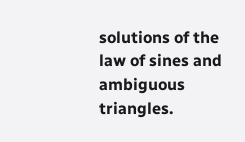solutions of the law of sines and ambiguous triangles.